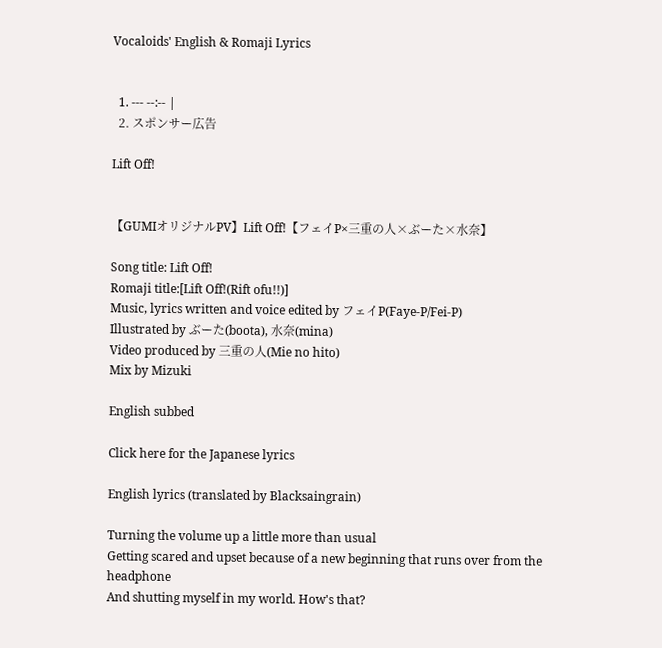Vocaloids' English & Romaji Lyrics


  1. --- --:-- |
  2. スポンサー広告

Lift Off!


【GUMIオリジナルPV】Lift Off!【フェイP×三重の人×ぶーた×水奈】

Song title: Lift Off!
Romaji title:[Lift Off!(Rift ofu!!)]
Music, lyrics written and voice edited by フェイP(Faye-P/Fei-P)
Illustrated by ぶーた(boota), 水奈(mina)
Video produced by 三重の人(Mie no hito)
Mix by Mizuki

English subbed

Click here for the Japanese lyrics

English lyrics (translated by Blacksaingrain)

Turning the volume up a little more than usual
Getting scared and upset because of a new beginning that runs over from the headphone
And shutting myself in my world. How's that?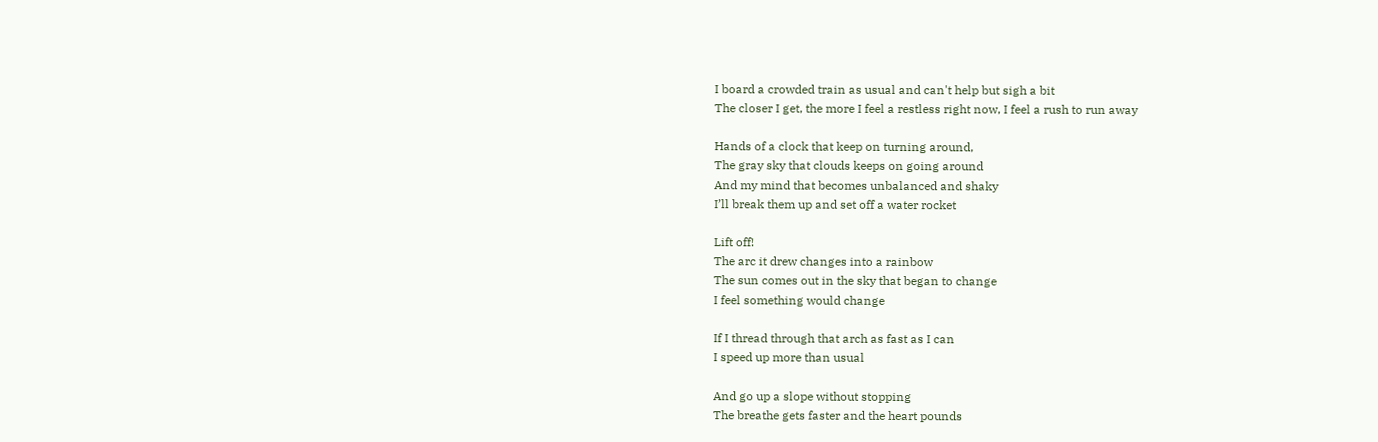I board a crowded train as usual and can't help but sigh a bit
The closer I get, the more I feel a restless right now, I feel a rush to run away

Hands of a clock that keep on turning around,
The gray sky that clouds keeps on going around
And my mind that becomes unbalanced and shaky
I’ll break them up and set off a water rocket

Lift off!
The arc it drew changes into a rainbow
The sun comes out in the sky that began to change
I feel something would change

If I thread through that arch as fast as I can
I speed up more than usual

And go up a slope without stopping
The breathe gets faster and the heart pounds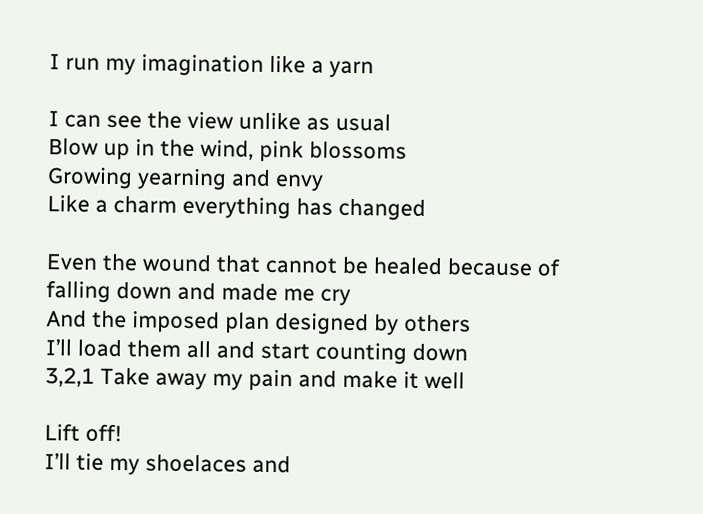I run my imagination like a yarn

I can see the view unlike as usual
Blow up in the wind, pink blossoms
Growing yearning and envy
Like a charm everything has changed

Even the wound that cannot be healed because of falling down and made me cry
And the imposed plan designed by others
I’ll load them all and start counting down
3,2,1 Take away my pain and make it well

Lift off!
I’ll tie my shoelaces and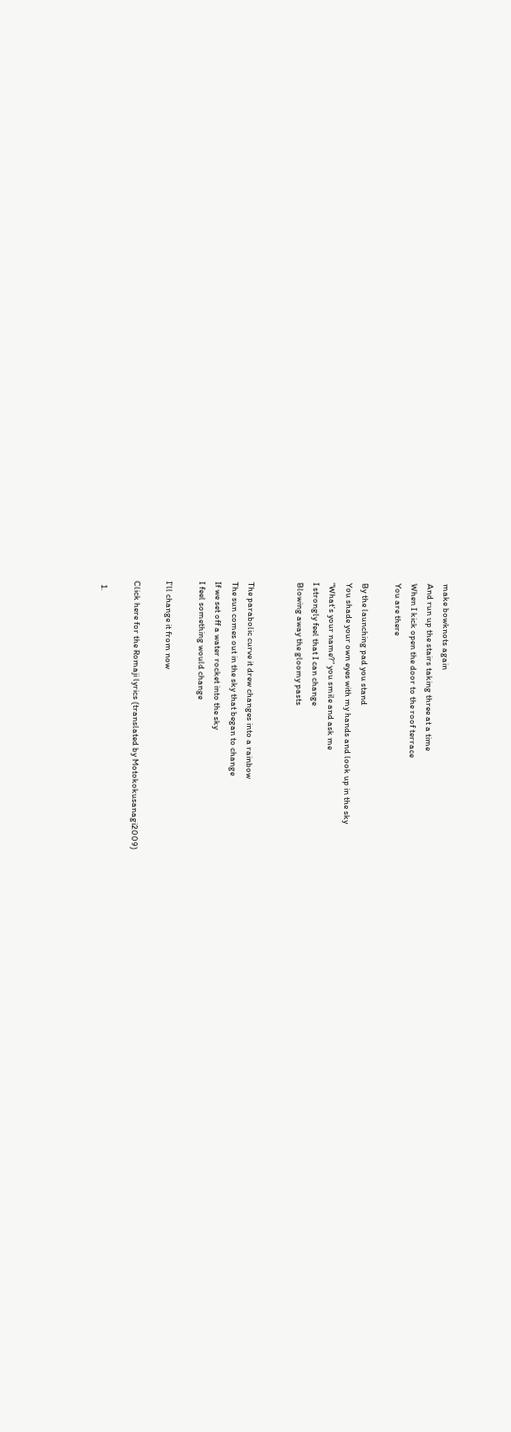make bowknots again
And run up the stairs taking three at a time
When I kick open the door to the roof terrace
You are there

By the launching pad you stand
You shade your own eyes with my hands and look up in the sky
“What’s your name?” you smile and ask me
I strongly feel that I can change
Blowing away the gloomy pasts


The parabolic curve it drew changes into a rainbow
The sun comes out in the sky that began to change
If we set off a water rocket into the sky
I feel something would change

I’ll change it from now

Click here for the Romaji lyrics (translated by Motokokusanagi2009)

  1.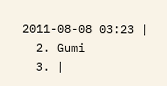2011-08-08 03:23 |
  2. Gumi
  3. |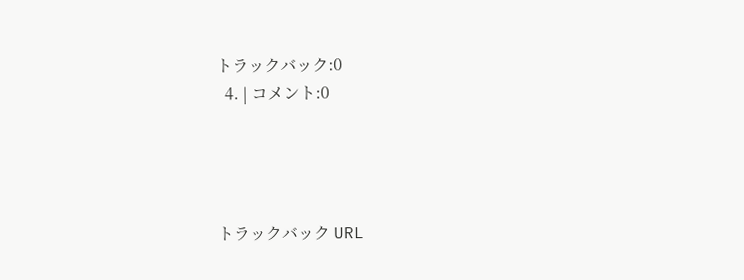トラックバック:0
  4. | コメント:0




トラックバック URL